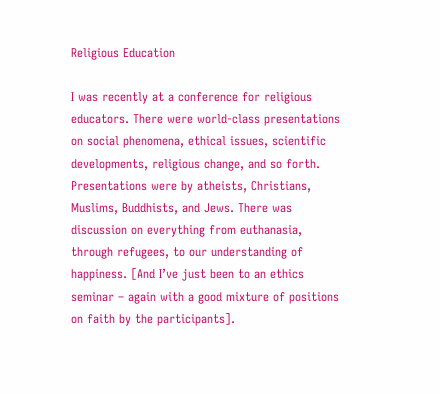Religious Education

I was recently at a conference for religious educators. There were world-class presentations on social phenomena, ethical issues, scientific developments, religious change, and so forth. Presentations were by atheists, Christians, Muslims, Buddhists, and Jews. There was discussion on everything from euthanasia, through refugees, to our understanding of happiness. [And I’ve just been to an ethics seminar – again with a good mixture of positions on faith by the participants].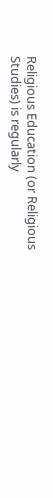Religious Education (or Religious Studies) is regularly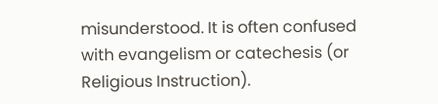misunderstood. It is often confused with evangelism or catechesis (or Religious Instruction).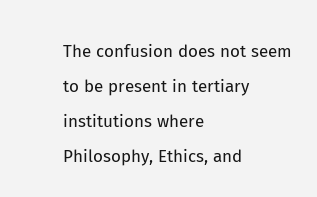The confusion does not seem to be present in tertiary institutions where Philosophy, Ethics, and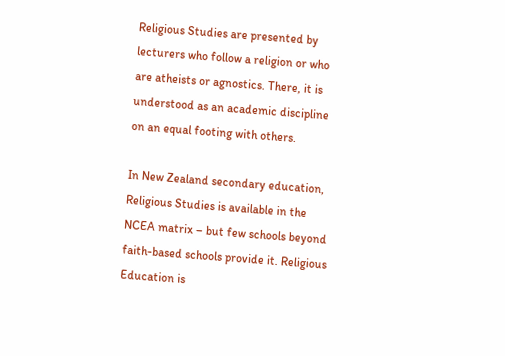Religious Studies are presented by lecturers who follow a religion or who are atheists or agnostics. There, it is understood as an academic discipline on an equal footing with others.

In New Zealand secondary education, Religious Studies is available in the NCEA matrix – but few schools beyond faith-based schools provide it. Religious Education is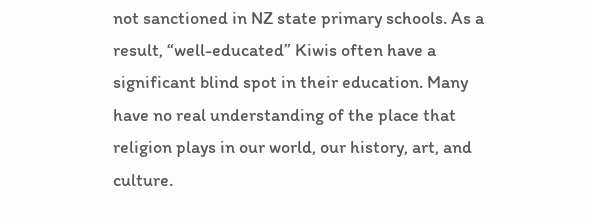not sanctioned in NZ state primary schools. As a result, “well-educated” Kiwis often have a significant blind spot in their education. Many have no real understanding of the place that religion plays in our world, our history, art, and culture.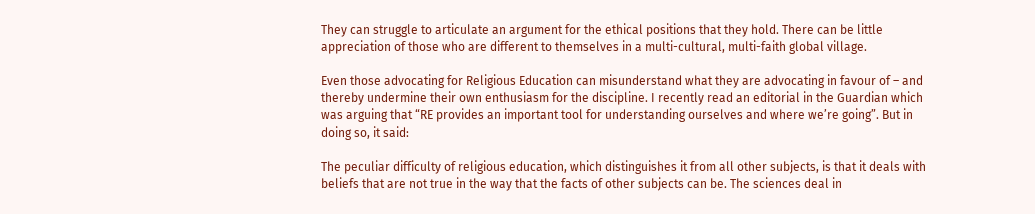They can struggle to articulate an argument for the ethical positions that they hold. There can be little appreciation of those who are different to themselves in a multi-cultural, multi-faith global village.

Even those advocating for Religious Education can misunderstand what they are advocating in favour of – and thereby undermine their own enthusiasm for the discipline. I recently read an editorial in the Guardian which was arguing that “RE provides an important tool for understanding ourselves and where we’re going”. But in doing so, it said:

The peculiar difficulty of religious education, which distinguishes it from all other subjects, is that it deals with beliefs that are not true in the way that the facts of other subjects can be. The sciences deal in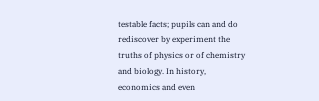testable facts; pupils can and do rediscover by experiment the truths of physics or of chemistry and biology. In history, economics and even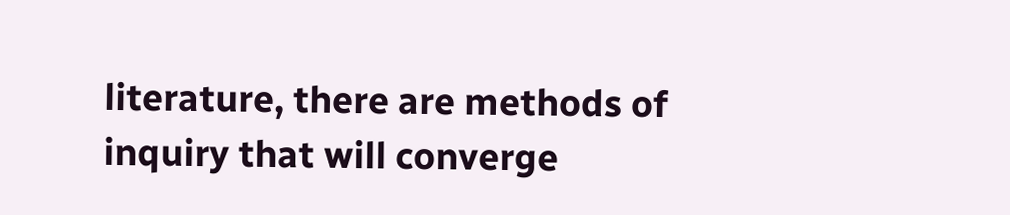literature, there are methods of inquiry that will converge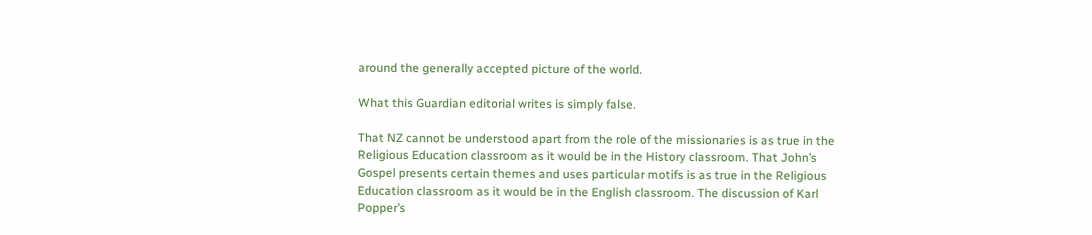around the generally accepted picture of the world.

What this Guardian editorial writes is simply false.

That NZ cannot be understood apart from the role of the missionaries is as true in the Religious Education classroom as it would be in the History classroom. That John’s Gospel presents certain themes and uses particular motifs is as true in the Religious Education classroom as it would be in the English classroom. The discussion of Karl Popper’s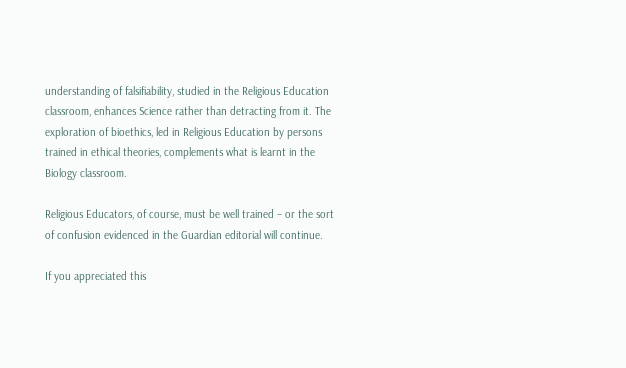understanding of falsifiability, studied in the Religious Education classroom, enhances Science rather than detracting from it. The exploration of bioethics, led in Religious Education by persons trained in ethical theories, complements what is learnt in the Biology classroom.

Religious Educators, of course, must be well trained – or the sort of confusion evidenced in the Guardian editorial will continue.

If you appreciated this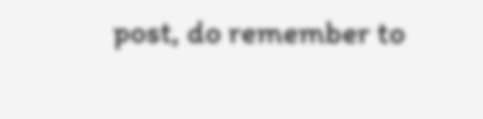post, do remember to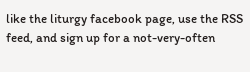like the liturgy facebook page, use the RSS feed, and sign up for a not-very-often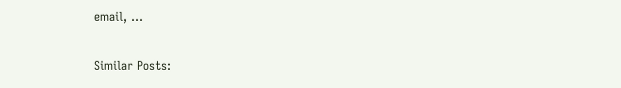email, …

Similar Posts: